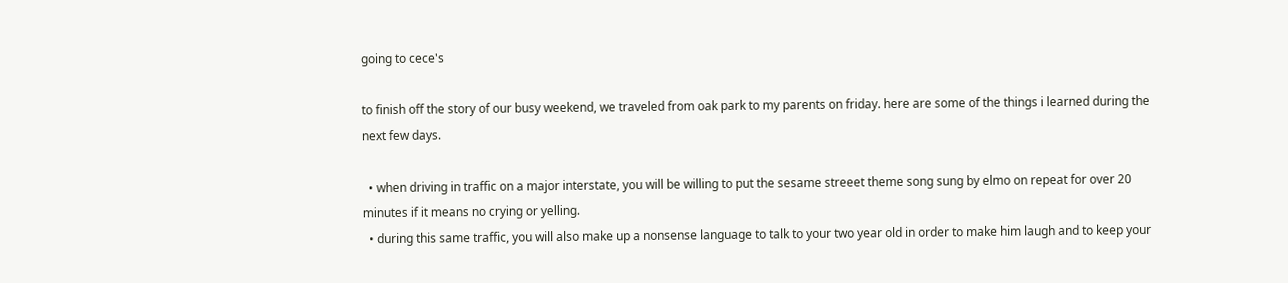going to cece's

to finish off the story of our busy weekend, we traveled from oak park to my parents on friday. here are some of the things i learned during the next few days.

  • when driving in traffic on a major interstate, you will be willing to put the sesame streeet theme song sung by elmo on repeat for over 20 minutes if it means no crying or yelling.
  • during this same traffic, you will also make up a nonsense language to talk to your two year old in order to make him laugh and to keep your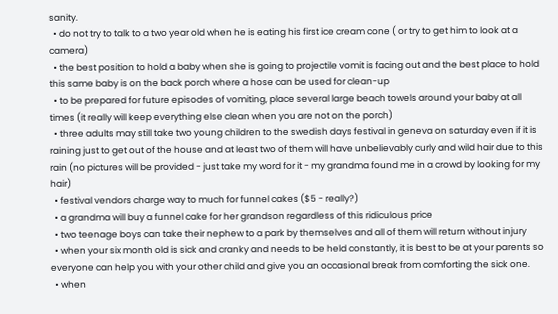sanity.
  • do not try to talk to a two year old when he is eating his first ice cream cone ( or try to get him to look at a camera)
  • the best position to hold a baby when she is going to projectile vomit is facing out and the best place to hold this same baby is on the back porch where a hose can be used for clean-up
  • to be prepared for future episodes of vomiting, place several large beach towels around your baby at all times (it really will keep everything else clean when you are not on the porch)
  • three adults may still take two young children to the swedish days festival in geneva on saturday even if it is raining just to get out of the house and at least two of them will have unbelievably curly and wild hair due to this rain (no pictures will be provided - just take my word for it - my grandma found me in a crowd by looking for my hair)
  • festival vendors charge way to much for funnel cakes ($5 - really?)
  • a grandma will buy a funnel cake for her grandson regardless of this ridiculous price
  • two teenage boys can take their nephew to a park by themselves and all of them will return without injury
  • when your six month old is sick and cranky and needs to be held constantly, it is best to be at your parents so everyone can help you with your other child and give you an occasional break from comforting the sick one.
  • when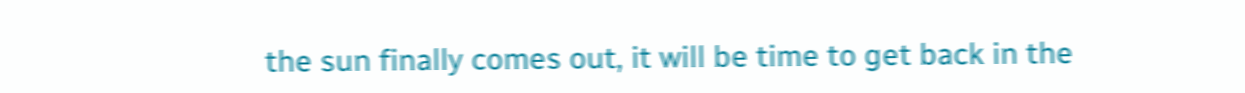the sun finally comes out, it will be time to get back in the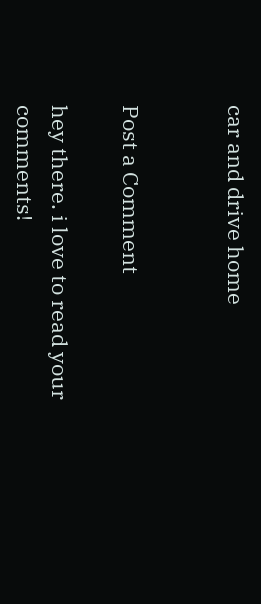car and drive home


Post a Comment

hey there. i love to read your comments!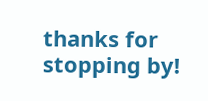thanks for stopping by!